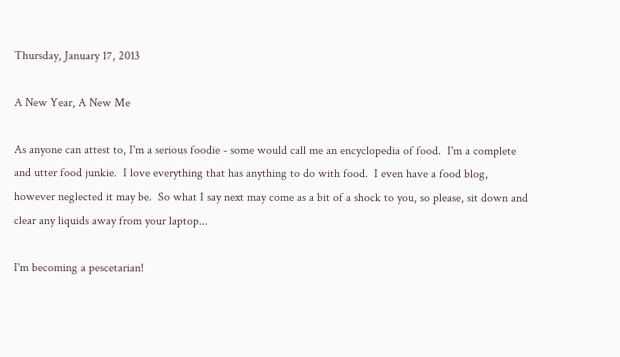Thursday, January 17, 2013

A New Year, A New Me

As anyone can attest to, I'm a serious foodie - some would call me an encyclopedia of food.  I'm a complete and utter food junkie.  I love everything that has anything to do with food.  I even have a food blog, however neglected it may be.  So what I say next may come as a bit of a shock to you, so please, sit down and clear any liquids away from your laptop...

I'm becoming a pescetarian!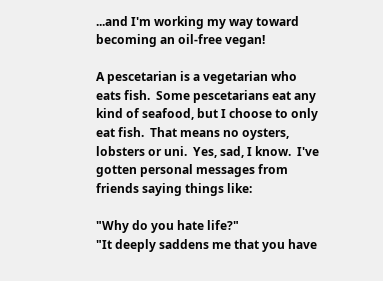...and I'm working my way toward becoming an oil-free vegan!

A pescetarian is a vegetarian who eats fish.  Some pescetarians eat any kind of seafood, but I choose to only eat fish.  That means no oysters, lobsters or uni.  Yes, sad, I know.  I've gotten personal messages from friends saying things like:

"Why do you hate life?"
"It deeply saddens me that you have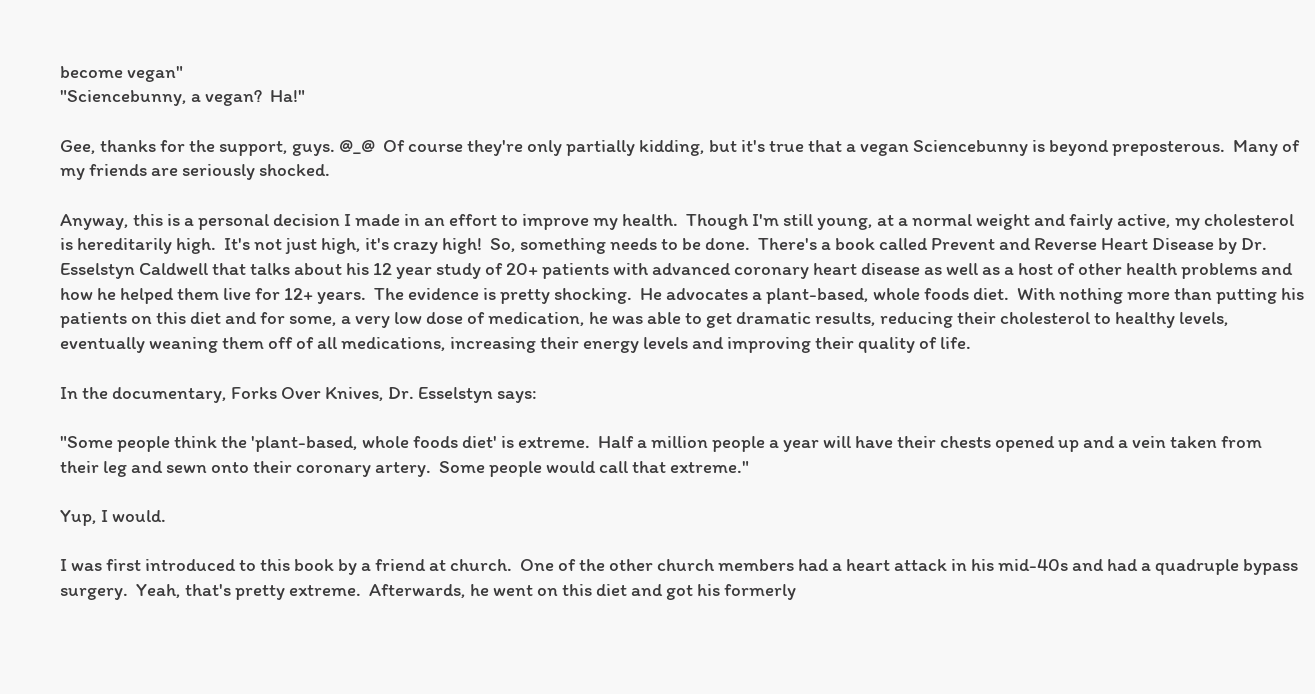become vegan"
"Sciencebunny, a vegan?  Ha!"

Gee, thanks for the support, guys. @_@  Of course they're only partially kidding, but it's true that a vegan Sciencebunny is beyond preposterous.  Many of my friends are seriously shocked.

Anyway, this is a personal decision I made in an effort to improve my health.  Though I'm still young, at a normal weight and fairly active, my cholesterol is hereditarily high.  It's not just high, it's crazy high!  So, something needs to be done.  There's a book called Prevent and Reverse Heart Disease by Dr. Esselstyn Caldwell that talks about his 12 year study of 20+ patients with advanced coronary heart disease as well as a host of other health problems and how he helped them live for 12+ years.  The evidence is pretty shocking.  He advocates a plant-based, whole foods diet.  With nothing more than putting his patients on this diet and for some, a very low dose of medication, he was able to get dramatic results, reducing their cholesterol to healthy levels, eventually weaning them off of all medications, increasing their energy levels and improving their quality of life.

In the documentary, Forks Over Knives, Dr. Esselstyn says:

"Some people think the 'plant-based, whole foods diet' is extreme.  Half a million people a year will have their chests opened up and a vein taken from their leg and sewn onto their coronary artery.  Some people would call that extreme."

Yup, I would.

I was first introduced to this book by a friend at church.  One of the other church members had a heart attack in his mid-40s and had a quadruple bypass surgery.  Yeah, that's pretty extreme.  Afterwards, he went on this diet and got his formerly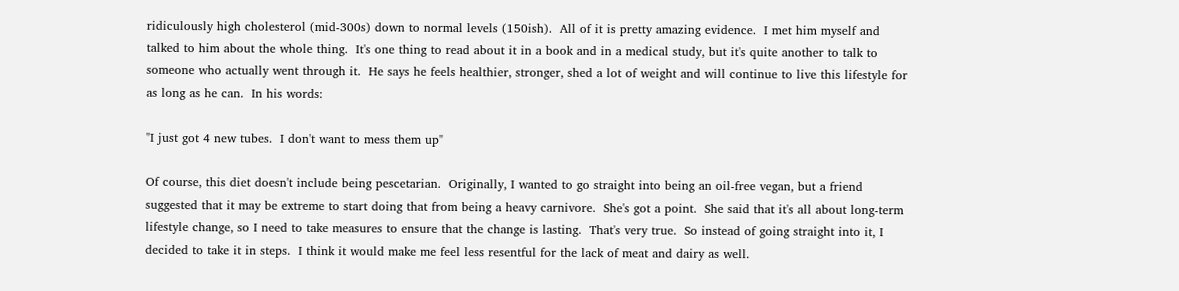ridiculously high cholesterol (mid-300s) down to normal levels (150ish).  All of it is pretty amazing evidence.  I met him myself and talked to him about the whole thing.  It's one thing to read about it in a book and in a medical study, but it's quite another to talk to someone who actually went through it.  He says he feels healthier, stronger, shed a lot of weight and will continue to live this lifestyle for as long as he can.  In his words:

"I just got 4 new tubes.  I don't want to mess them up"

Of course, this diet doesn't include being pescetarian.  Originally, I wanted to go straight into being an oil-free vegan, but a friend suggested that it may be extreme to start doing that from being a heavy carnivore.  She's got a point.  She said that it's all about long-term lifestyle change, so I need to take measures to ensure that the change is lasting.  That's very true.  So instead of going straight into it, I decided to take it in steps.  I think it would make me feel less resentful for the lack of meat and dairy as well.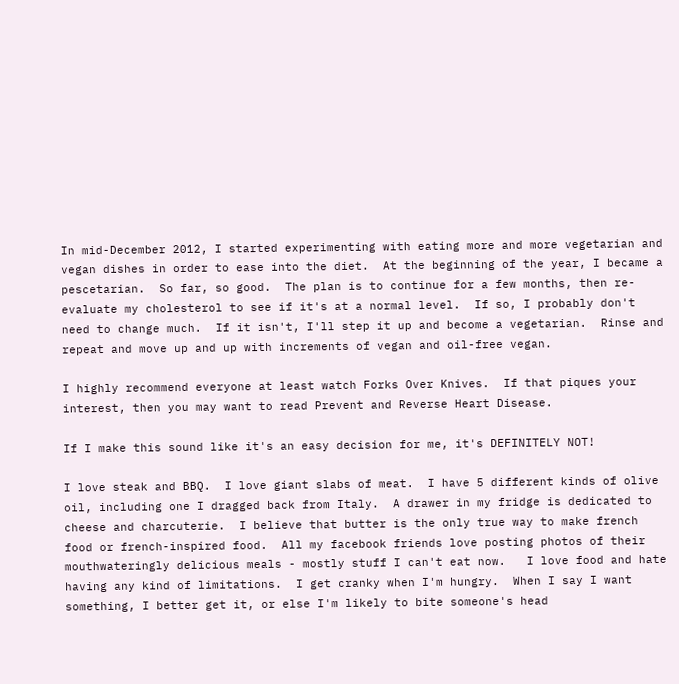In mid-December 2012, I started experimenting with eating more and more vegetarian and vegan dishes in order to ease into the diet.  At the beginning of the year, I became a pescetarian.  So far, so good.  The plan is to continue for a few months, then re-evaluate my cholesterol to see if it's at a normal level.  If so, I probably don't need to change much.  If it isn't, I'll step it up and become a vegetarian.  Rinse and repeat and move up and up with increments of vegan and oil-free vegan.

I highly recommend everyone at least watch Forks Over Knives.  If that piques your interest, then you may want to read Prevent and Reverse Heart Disease.

If I make this sound like it's an easy decision for me, it's DEFINITELY NOT!

I love steak and BBQ.  I love giant slabs of meat.  I have 5 different kinds of olive oil, including one I dragged back from Italy.  A drawer in my fridge is dedicated to cheese and charcuterie.  I believe that butter is the only true way to make french food or french-inspired food.  All my facebook friends love posting photos of their mouthwateringly delicious meals - mostly stuff I can't eat now.   I love food and hate having any kind of limitations.  I get cranky when I'm hungry.  When I say I want something, I better get it, or else I'm likely to bite someone's head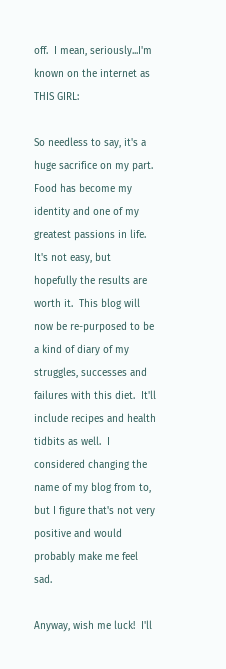off.  I mean, seriously...I'm known on the internet as THIS GIRL:

So needless to say, it's a huge sacrifice on my part.  Food has become my identity and one of my greatest passions in life.  It's not easy, but hopefully the results are worth it.  This blog will now be re-purposed to be a kind of diary of my struggles, successes and failures with this diet.  It'll include recipes and health tidbits as well.  I considered changing the name of my blog from to, but I figure that's not very positive and would probably make me feel sad.

Anyway, wish me luck!  I'll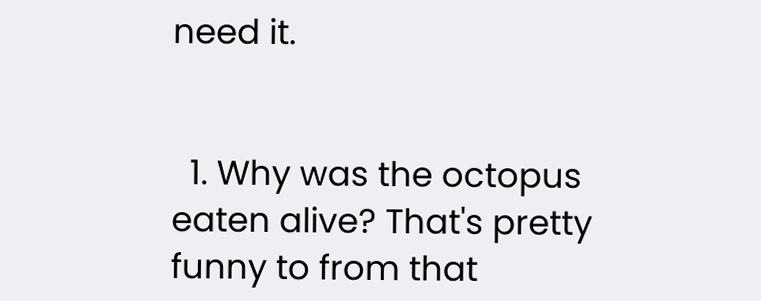need it.


  1. Why was the octopus eaten alive? That's pretty funny to from that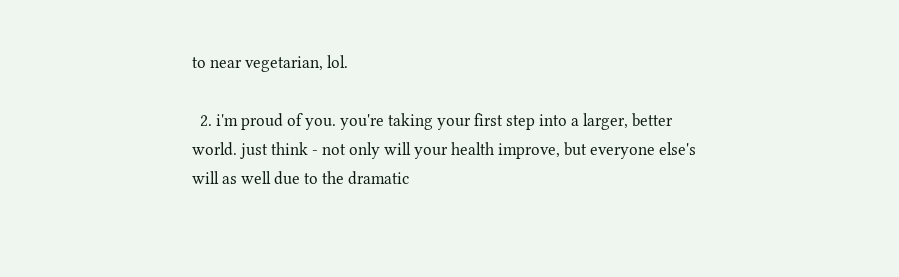to near vegetarian, lol.

  2. i'm proud of you. you're taking your first step into a larger, better world. just think - not only will your health improve, but everyone else's will as well due to the dramatic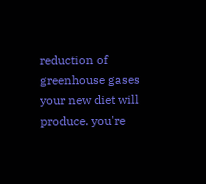reduction of greenhouse gases your new diet will produce. you're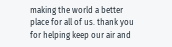making the world a better place for all of us. thank you for helping keep our air and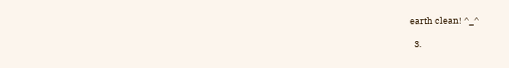earth clean! ^_^

  3.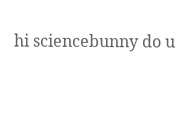hi sciencebunny do u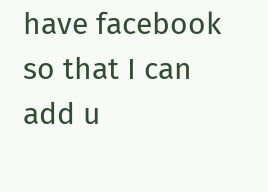have facebook so that I can add u